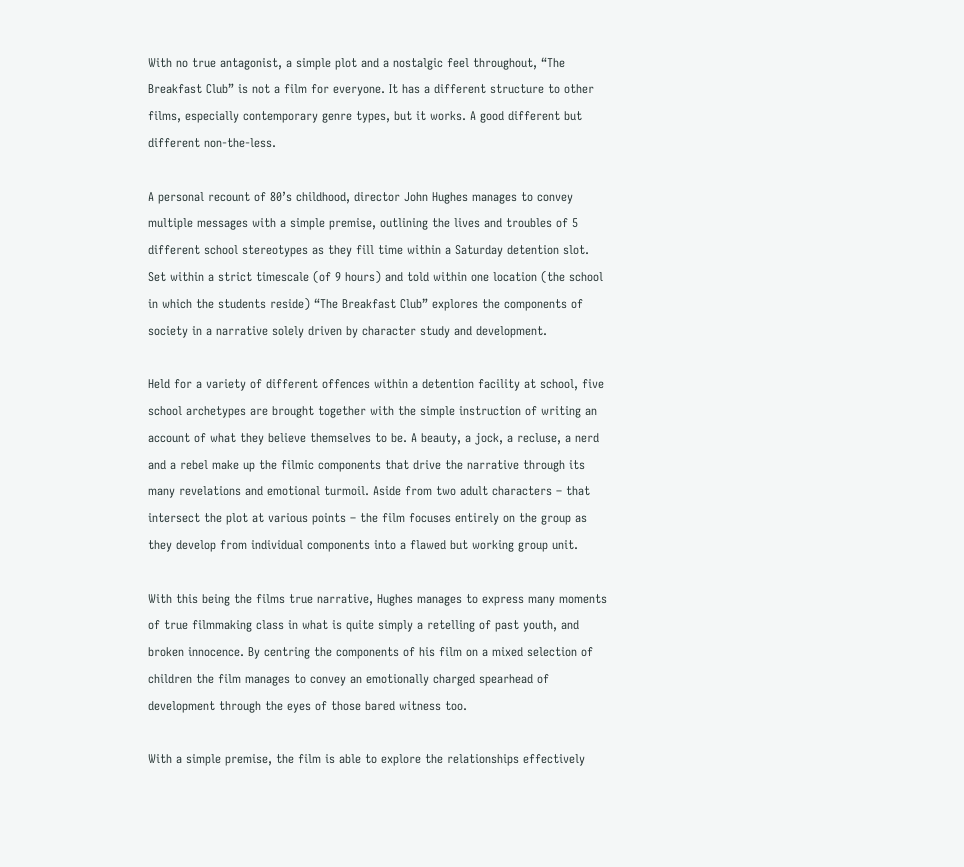With no true antagonist, a simple plot and a nostalgic feel throughout, “The Breakfast Club” is not a film for everyone. It has a different structure to other films, especially contemporary genre types, but it works. A good different but different non-the-less.

A personal recount of 80’s childhood, director John Hughes manages to convey multiple messages with a simple premise, outlining the lives and troubles of 5 different school stereotypes as they fill time within a Saturday detention slot.  Set within a strict timescale (of 9 hours) and told within one location (the school in which the students reside) “The Breakfast Club” explores the components of society in a narrative solely driven by character study and development.

Held for a variety of different offences within a detention facility at school, five school archetypes are brought together with the simple instruction of writing an account of what they believe themselves to be. A beauty, a jock, a recluse, a nerd and a rebel make up the filmic components that drive the narrative through its many revelations and emotional turmoil. Aside from two adult characters – that intersect the plot at various points – the film focuses entirely on the group as they develop from individual components into a flawed but working group unit.

With this being the films true narrative, Hughes manages to express many moments of true filmmaking class in what is quite simply a retelling of past youth, and broken innocence. By centring the components of his film on a mixed selection of children the film manages to convey an emotionally charged spearhead of development through the eyes of those bared witness too.

With a simple premise, the film is able to explore the relationships effectively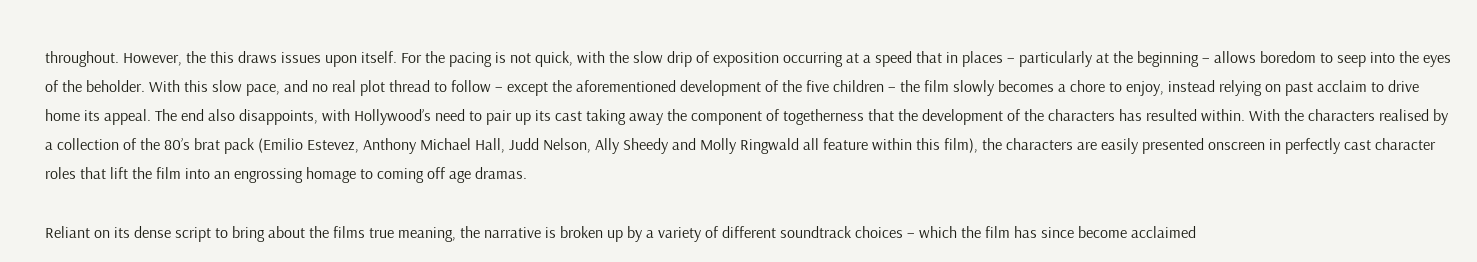throughout. However, the this draws issues upon itself. For the pacing is not quick, with the slow drip of exposition occurring at a speed that in places – particularly at the beginning – allows boredom to seep into the eyes of the beholder. With this slow pace, and no real plot thread to follow – except the aforementioned development of the five children – the film slowly becomes a chore to enjoy, instead relying on past acclaim to drive home its appeal. The end also disappoints, with Hollywood’s need to pair up its cast taking away the component of togetherness that the development of the characters has resulted within. With the characters realised by a collection of the 80’s brat pack (Emilio Estevez, Anthony Michael Hall, Judd Nelson, Ally Sheedy and Molly Ringwald all feature within this film), the characters are easily presented onscreen in perfectly cast character roles that lift the film into an engrossing homage to coming off age dramas.

Reliant on its dense script to bring about the films true meaning, the narrative is broken up by a variety of different soundtrack choices – which the film has since become acclaimed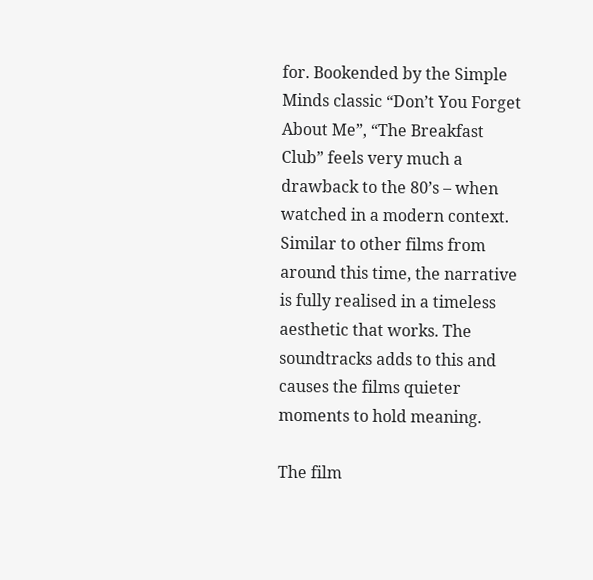for. Bookended by the Simple Minds classic “Don’t You Forget About Me”, “The Breakfast Club” feels very much a drawback to the 80’s – when watched in a modern context. Similar to other films from around this time, the narrative is fully realised in a timeless aesthetic that works. The soundtracks adds to this and causes the films quieter moments to hold meaning.

The film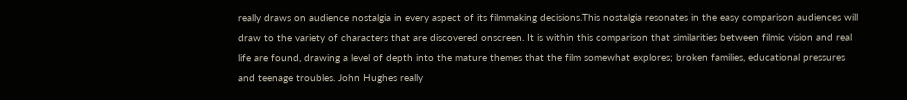really draws on audience nostalgia in every aspect of its filmmaking decisions.This nostalgia resonates in the easy comparison audiences will draw to the variety of characters that are discovered onscreen. It is within this comparison that similarities between filmic vision and real life are found, drawing a level of depth into the mature themes that the film somewhat explores; broken families, educational pressures and teenage troubles. John Hughes really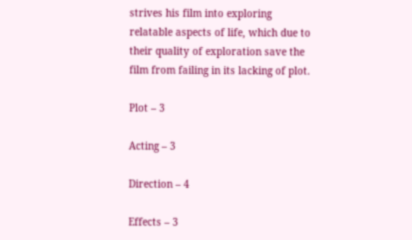strives his film into exploring relatable aspects of life, which due to their quality of exploration save the film from failing in its lacking of plot.

Plot – 3

Acting – 3

Direction – 4

Effects – 3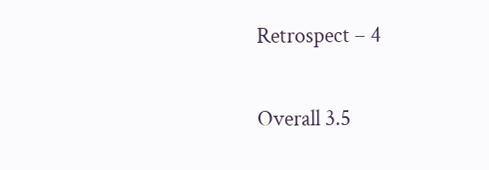Retrospect – 4

Overall 3.5